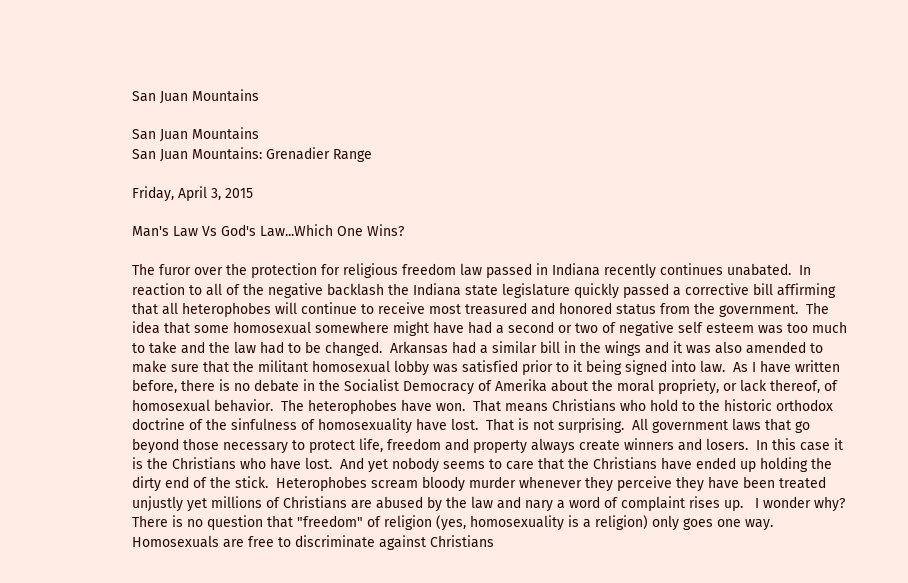San Juan Mountains

San Juan Mountains
San Juan Mountains: Grenadier Range

Friday, April 3, 2015

Man's Law Vs God's Law...Which One Wins?

The furor over the protection for religious freedom law passed in Indiana recently continues unabated.  In reaction to all of the negative backlash the Indiana state legislature quickly passed a corrective bill affirming that all heterophobes will continue to receive most treasured and honored status from the government.  The idea that some homosexual somewhere might have had a second or two of negative self esteem was too much to take and the law had to be changed.  Arkansas had a similar bill in the wings and it was also amended to make sure that the militant homosexual lobby was satisfied prior to it being signed into law.  As I have written before, there is no debate in the Socialist Democracy of Amerika about the moral propriety, or lack thereof, of homosexual behavior.  The heterophobes have won.  That means Christians who hold to the historic orthodox doctrine of the sinfulness of homosexuality have lost.  That is not surprising.  All government laws that go beyond those necessary to protect life, freedom and property always create winners and losers.  In this case it is the Christians who have lost.  And yet nobody seems to care that the Christians have ended up holding the dirty end of the stick.  Heterophobes scream bloody murder whenever they perceive they have been treated unjustly yet millions of Christians are abused by the law and nary a word of complaint rises up.   I wonder why?
There is no question that "freedom" of religion (yes, homosexuality is a religion) only goes one way.  Homosexuals are free to discriminate against Christians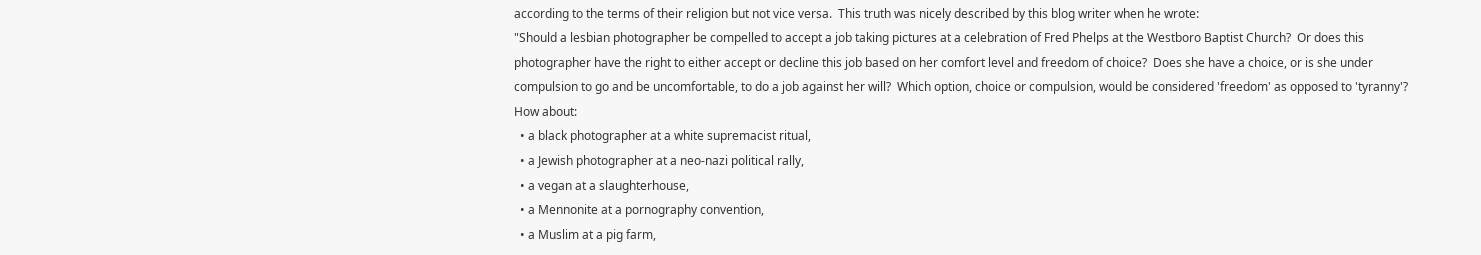according to the terms of their religion but not vice versa.  This truth was nicely described by this blog writer when he wrote:
"Should a lesbian photographer be compelled to accept a job taking pictures at a celebration of Fred Phelps at the Westboro Baptist Church?  Or does this photographer have the right to either accept or decline this job based on her comfort level and freedom of choice?  Does she have a choice, or is she under compulsion to go and be uncomfortable, to do a job against her will?  Which option, choice or compulsion, would be considered 'freedom' as opposed to 'tyranny'?
How about:
  • a black photographer at a white supremacist ritual,
  • a Jewish photographer at a neo-nazi political rally,
  • a vegan at a slaughterhouse,
  • a Mennonite at a pornography convention,
  • a Muslim at a pig farm,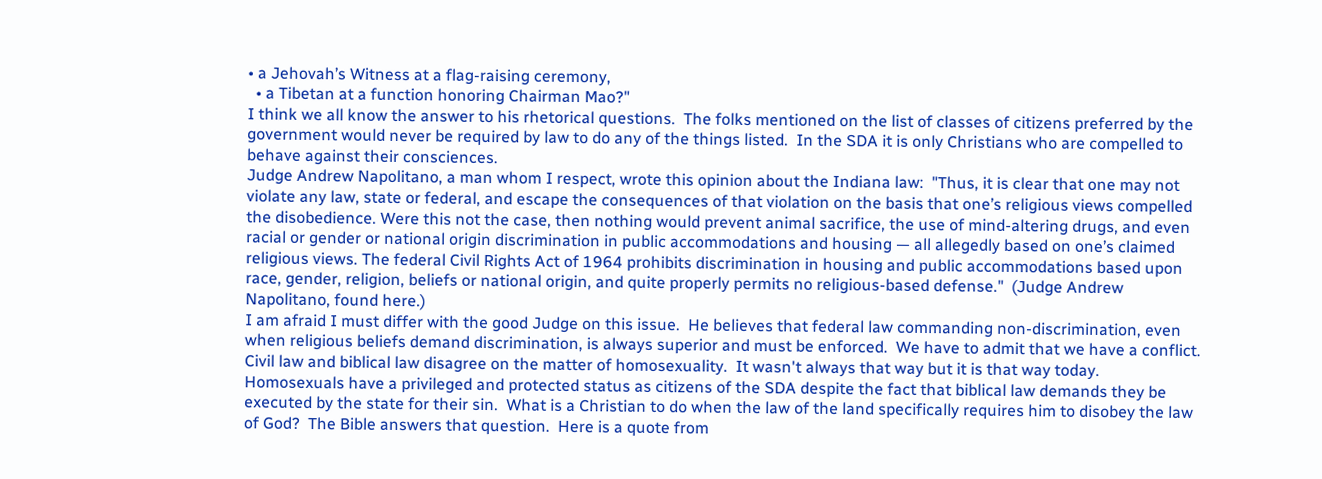• a Jehovah’s Witness at a flag-raising ceremony,
  • a Tibetan at a function honoring Chairman Mao?"
I think we all know the answer to his rhetorical questions.  The folks mentioned on the list of classes of citizens preferred by the government would never be required by law to do any of the things listed.  In the SDA it is only Christians who are compelled to behave against their consciences.
Judge Andrew Napolitano, a man whom I respect, wrote this opinion about the Indiana law:  "Thus, it is clear that one may not violate any law, state or federal, and escape the consequences of that violation on the basis that one’s religious views compelled the disobedience. Were this not the case, then nothing would prevent animal sacrifice, the use of mind-altering drugs, and even racial or gender or national origin discrimination in public accommodations and housing — all allegedly based on one’s claimed religious views. The federal Civil Rights Act of 1964 prohibits discrimination in housing and public accommodations based upon race, gender, religion, beliefs or national origin, and quite properly permits no religious-based defense."  (Judge Andrew Napolitano, found here.)
I am afraid I must differ with the good Judge on this issue.  He believes that federal law commanding non-discrimination, even when religious beliefs demand discrimination, is always superior and must be enforced.  We have to admit that we have a conflict.  Civil law and biblical law disagree on the matter of homosexuality.  It wasn't always that way but it is that way today.  Homosexuals have a privileged and protected status as citizens of the SDA despite the fact that biblical law demands they be executed by the state for their sin.  What is a Christian to do when the law of the land specifically requires him to disobey the law of God?  The Bible answers that question.  Here is a quote from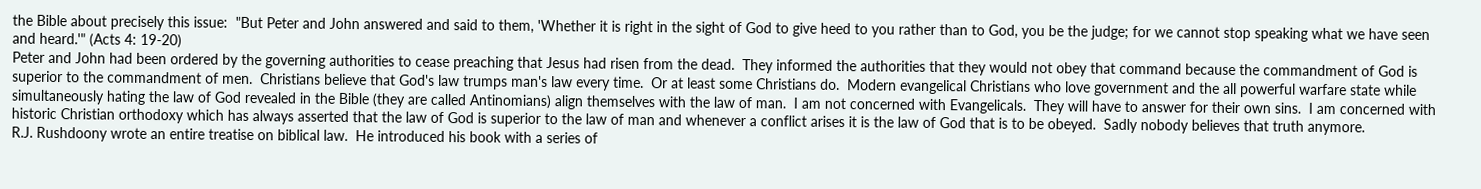the Bible about precisely this issue:  "But Peter and John answered and said to them, 'Whether it is right in the sight of God to give heed to you rather than to God, you be the judge; for we cannot stop speaking what we have seen and heard.'" (Acts 4: 19-20)
Peter and John had been ordered by the governing authorities to cease preaching that Jesus had risen from the dead.  They informed the authorities that they would not obey that command because the commandment of God is superior to the commandment of men.  Christians believe that God's law trumps man's law every time.  Or at least some Christians do.  Modern evangelical Christians who love government and the all powerful warfare state while simultaneously hating the law of God revealed in the Bible (they are called Antinomians) align themselves with the law of man.  I am not concerned with Evangelicals.  They will have to answer for their own sins.  I am concerned with historic Christian orthodoxy which has always asserted that the law of God is superior to the law of man and whenever a conflict arises it is the law of God that is to be obeyed.  Sadly nobody believes that truth anymore.
R.J. Rushdoony wrote an entire treatise on biblical law.  He introduced his book with a series of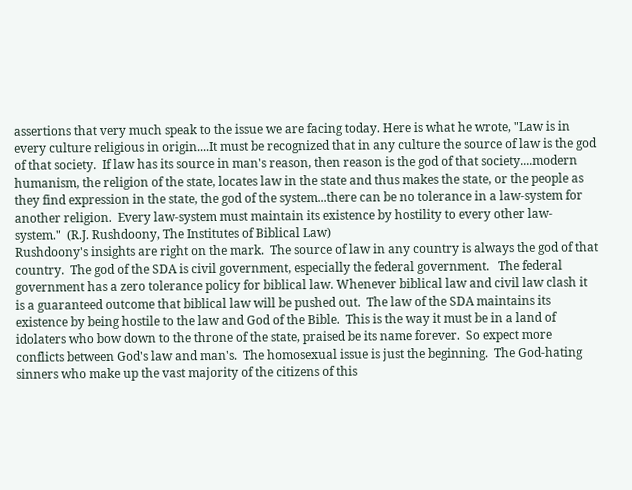assertions that very much speak to the issue we are facing today. Here is what he wrote, "Law is in every culture religious in origin....It must be recognized that in any culture the source of law is the god of that society.  If law has its source in man's reason, then reason is the god of that society....modern humanism, the religion of the state, locates law in the state and thus makes the state, or the people as they find expression in the state, the god of the system...there can be no tolerance in a law-system for another religion.  Every law-system must maintain its existence by hostility to every other law-system."  (R.J. Rushdoony, The Institutes of Biblical Law)
Rushdoony's insights are right on the mark.  The source of law in any country is always the god of that country.  The god of the SDA is civil government, especially the federal government.   The federal government has a zero tolerance policy for biblical law. Whenever biblical law and civil law clash it is a guaranteed outcome that biblical law will be pushed out.  The law of the SDA maintains its existence by being hostile to the law and God of the Bible.  This is the way it must be in a land of idolaters who bow down to the throne of the state, praised be its name forever.  So expect more conflicts between God's law and man's.  The homosexual issue is just the beginning.  The God-hating sinners who make up the vast majority of the citizens of this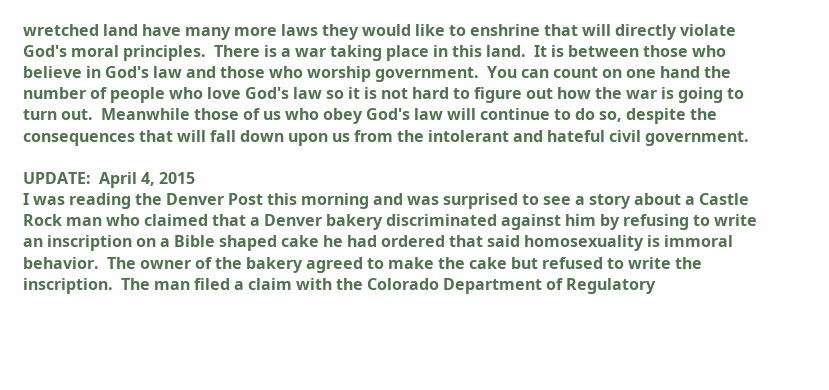wretched land have many more laws they would like to enshrine that will directly violate God's moral principles.  There is a war taking place in this land.  It is between those who believe in God's law and those who worship government.  You can count on one hand the number of people who love God's law so it is not hard to figure out how the war is going to turn out.  Meanwhile those of us who obey God's law will continue to do so, despite the consequences that will fall down upon us from the intolerant and hateful civil government.

UPDATE:  April 4, 2015
I was reading the Denver Post this morning and was surprised to see a story about a Castle Rock man who claimed that a Denver bakery discriminated against him by refusing to write an inscription on a Bible shaped cake he had ordered that said homosexuality is immoral behavior.  The owner of the bakery agreed to make the cake but refused to write the inscription.  The man filed a claim with the Colorado Department of Regulatory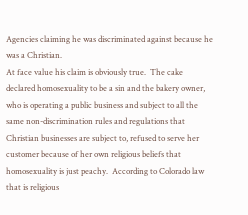Agencies claiming he was discriminated against because he was a Christian.
At face value his claim is obviously true.  The cake declared homosexuality to be a sin and the bakery owner, who is operating a public business and subject to all the same non-discrimination rules and regulations that Christian businesses are subject to, refused to serve her customer because of her own religious beliefs that homosexuality is just peachy.  According to Colorado law that is religious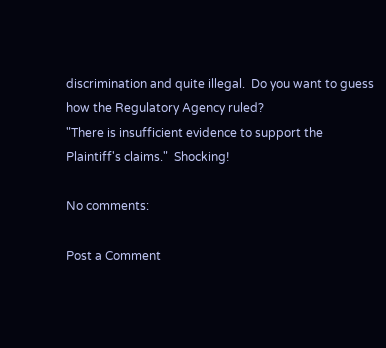discrimination and quite illegal.  Do you want to guess how the Regulatory Agency ruled?
"There is insufficient evidence to support the Plaintiff's claims."  Shocking!

No comments:

Post a Comment